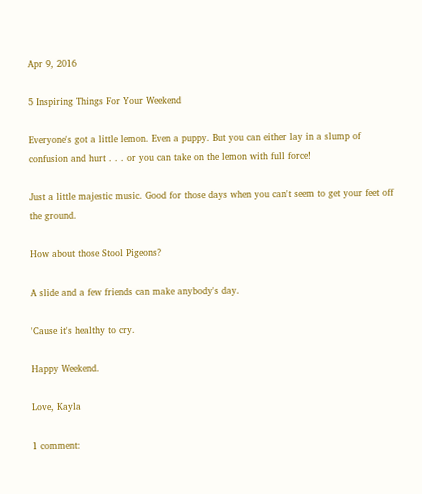Apr 9, 2016

5 Inspiring Things For Your Weekend

Everyone's got a little lemon. Even a puppy. But you can either lay in a slump of confusion and hurt . . . or you can take on the lemon with full force!

Just a little majestic music. Good for those days when you can't seem to get your feet off the ground.

How about those Stool Pigeons?

A slide and a few friends can make anybody's day.

'Cause it's healthy to cry.

Happy Weekend.

Love, Kayla

1 comment: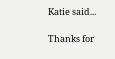Katie said...

Thanks for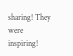sharing! They were inspiring!